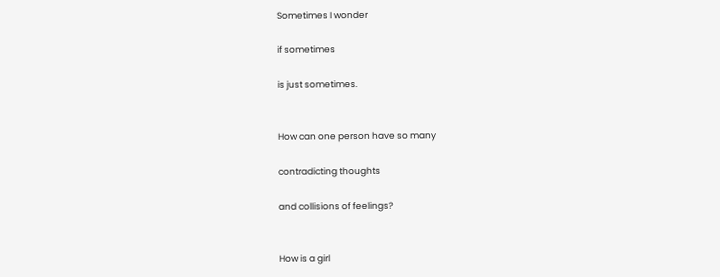Sometimes I wonder

if sometimes

is just sometimes.


How can one person have so many

contradicting thoughts

and collisions of feelings?


How is a girl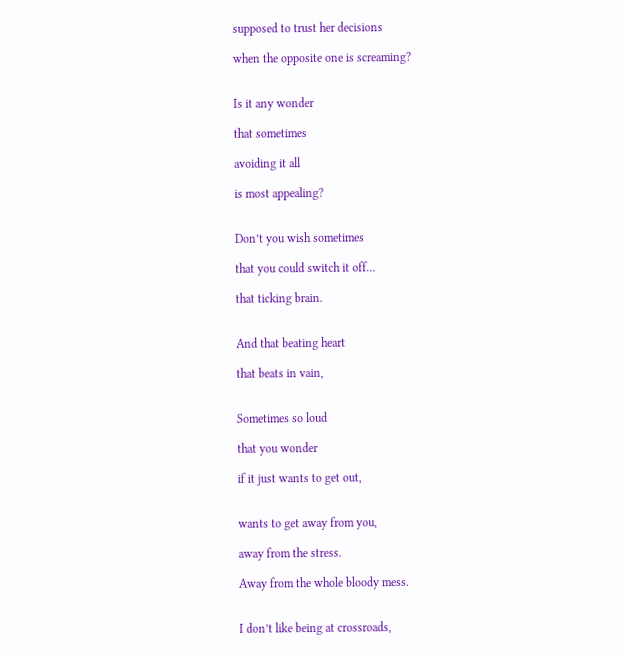supposed to trust her decisions

when the opposite one is screaming?


Is it any wonder

that sometimes

avoiding it all

is most appealing?


Don’t you wish sometimes

that you could switch it off…

that ticking brain.


And that beating heart

that beats in vain,


Sometimes so loud

that you wonder

if it just wants to get out,


wants to get away from you,

away from the stress.

Away from the whole bloody mess.


I don’t like being at crossroads,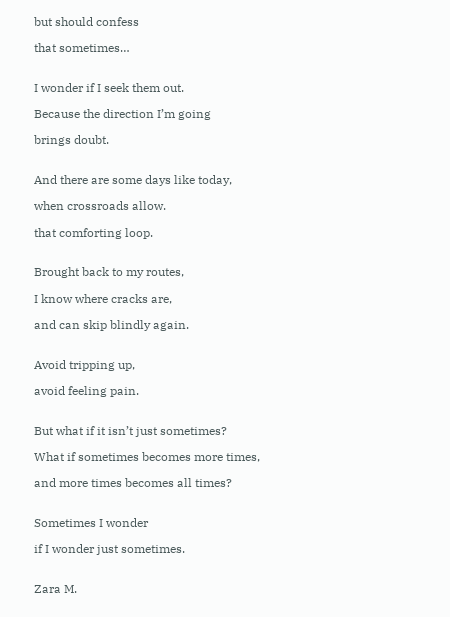but should confess

that sometimes…


I wonder if I seek them out.

Because the direction I’m going

brings doubt.


And there are some days like today,

when crossroads allow.

that comforting loop.


Brought back to my routes,

I know where cracks are,

and can skip blindly again.


Avoid tripping up,

avoid feeling pain.


But what if it isn’t just sometimes?

What if sometimes becomes more times,

and more times becomes all times?


Sometimes I wonder

if I wonder just sometimes.


Zara M.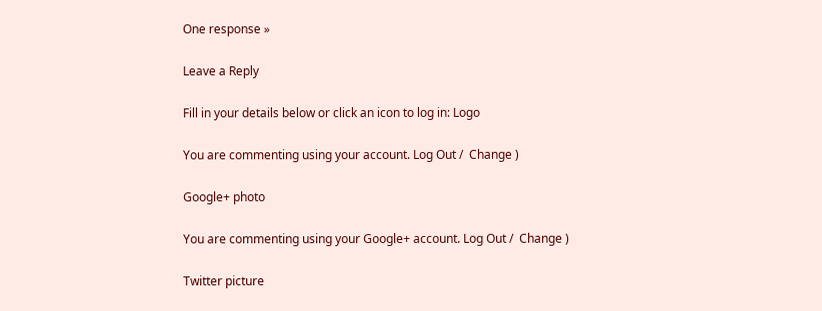One response »

Leave a Reply

Fill in your details below or click an icon to log in: Logo

You are commenting using your account. Log Out /  Change )

Google+ photo

You are commenting using your Google+ account. Log Out /  Change )

Twitter picture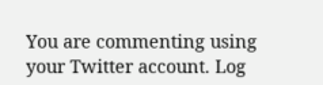You are commenting using your Twitter account. Log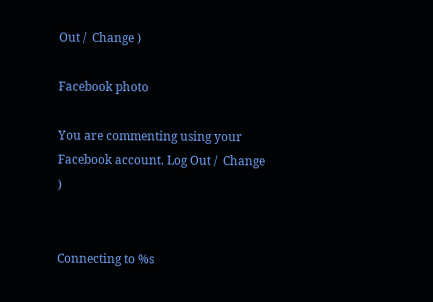Out /  Change )

Facebook photo

You are commenting using your Facebook account. Log Out /  Change )


Connecting to %s